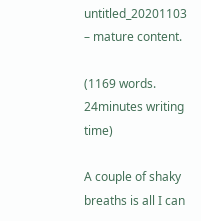untitled_20201103 – mature content.

(1169 words. 24minutes writing time)

A couple of shaky breaths is all I can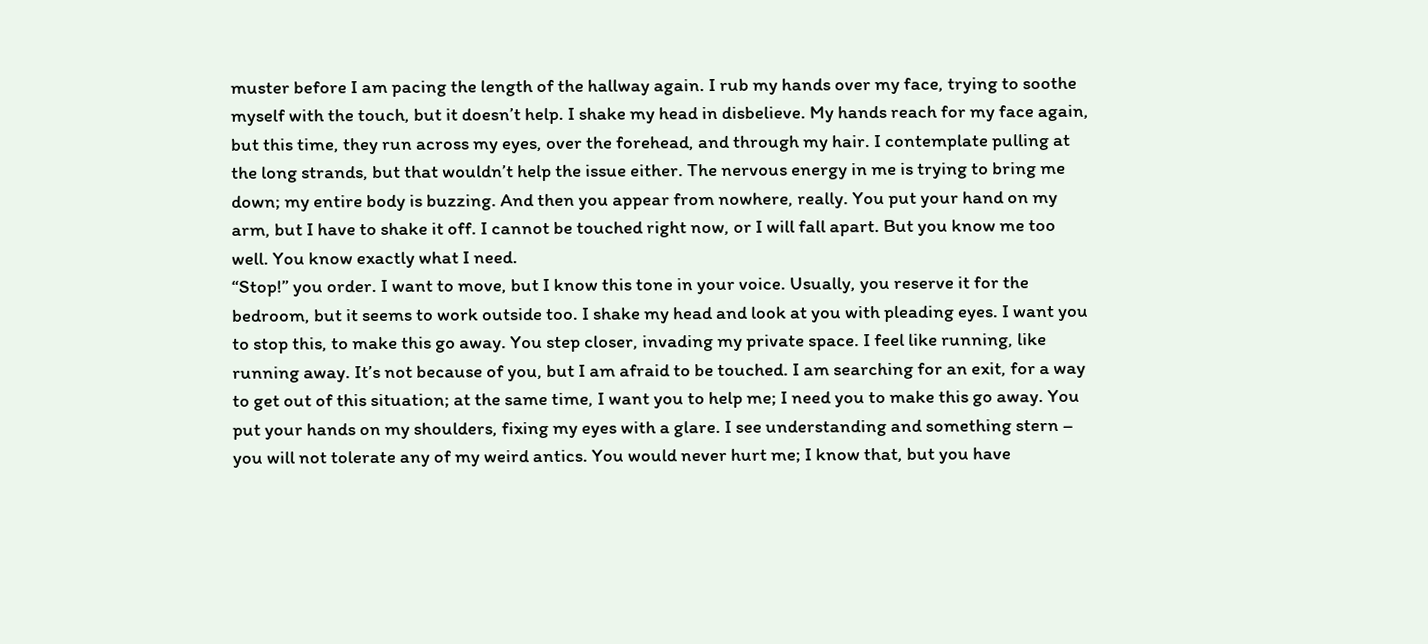muster before I am pacing the length of the hallway again. I rub my hands over my face, trying to soothe myself with the touch, but it doesn’t help. I shake my head in disbelieve. My hands reach for my face again, but this time, they run across my eyes, over the forehead, and through my hair. I contemplate pulling at the long strands, but that wouldn’t help the issue either. The nervous energy in me is trying to bring me down; my entire body is buzzing. And then you appear from nowhere, really. You put your hand on my arm, but I have to shake it off. I cannot be touched right now, or I will fall apart. But you know me too well. You know exactly what I need.
“Stop!” you order. I want to move, but I know this tone in your voice. Usually, you reserve it for the bedroom, but it seems to work outside too. I shake my head and look at you with pleading eyes. I want you to stop this, to make this go away. You step closer, invading my private space. I feel like running, like running away. It’s not because of you, but I am afraid to be touched. I am searching for an exit, for a way to get out of this situation; at the same time, I want you to help me; I need you to make this go away. You put your hands on my shoulders, fixing my eyes with a glare. I see understanding and something stern – you will not tolerate any of my weird antics. You would never hurt me; I know that, but you have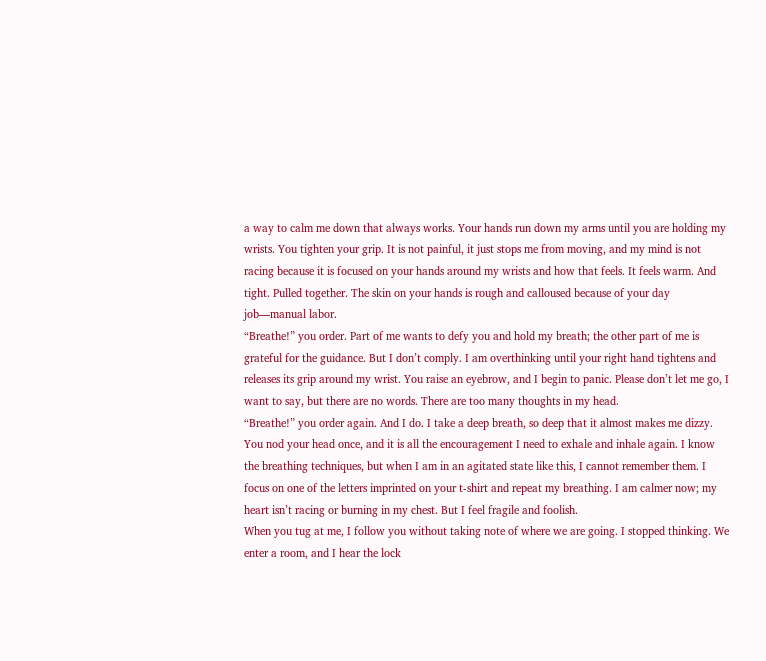a way to calm me down that always works. Your hands run down my arms until you are holding my wrists. You tighten your grip. It is not painful, it just stops me from moving, and my mind is not racing because it is focused on your hands around my wrists and how that feels. It feels warm. And tight. Pulled together. The skin on your hands is rough and calloused because of your day job—manual labor.
“Breathe!” you order. Part of me wants to defy you and hold my breath; the other part of me is grateful for the guidance. But I don’t comply. I am overthinking until your right hand tightens and releases its grip around my wrist. You raise an eyebrow, and I begin to panic. Please don’t let me go, I want to say, but there are no words. There are too many thoughts in my head.
“Breathe!” you order again. And I do. I take a deep breath, so deep that it almost makes me dizzy. You nod your head once, and it is all the encouragement I need to exhale and inhale again. I know the breathing techniques, but when I am in an agitated state like this, I cannot remember them. I focus on one of the letters imprinted on your t-shirt and repeat my breathing. I am calmer now; my heart isn’t racing or burning in my chest. But I feel fragile and foolish.
When you tug at me, I follow you without taking note of where we are going. I stopped thinking. We enter a room, and I hear the lock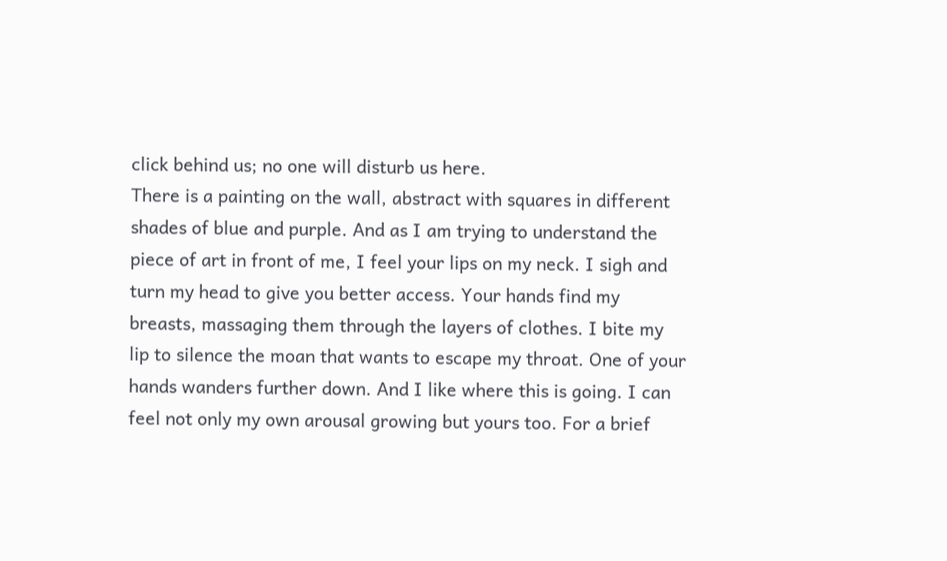click behind us; no one will disturb us here.
There is a painting on the wall, abstract with squares in different shades of blue and purple. And as I am trying to understand the piece of art in front of me, I feel your lips on my neck. I sigh and turn my head to give you better access. Your hands find my breasts, massaging them through the layers of clothes. I bite my lip to silence the moan that wants to escape my throat. One of your hands wanders further down. And I like where this is going. I can feel not only my own arousal growing but yours too. For a brief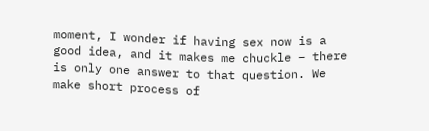moment, I wonder if having sex now is a good idea, and it makes me chuckle – there is only one answer to that question. We make short process of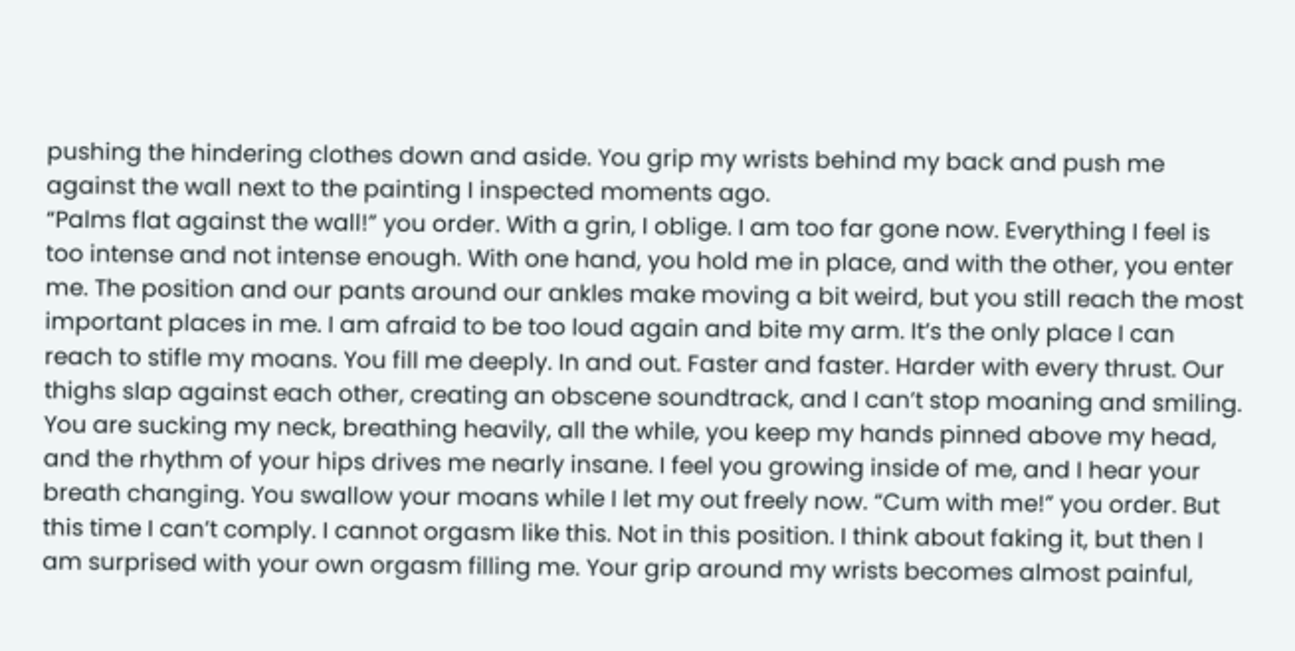pushing the hindering clothes down and aside. You grip my wrists behind my back and push me against the wall next to the painting I inspected moments ago.
“Palms flat against the wall!” you order. With a grin, I oblige. I am too far gone now. Everything I feel is too intense and not intense enough. With one hand, you hold me in place, and with the other, you enter me. The position and our pants around our ankles make moving a bit weird, but you still reach the most important places in me. I am afraid to be too loud again and bite my arm. It’s the only place I can reach to stifle my moans. You fill me deeply. In and out. Faster and faster. Harder with every thrust. Our thighs slap against each other, creating an obscene soundtrack, and I can’t stop moaning and smiling. You are sucking my neck, breathing heavily, all the while, you keep my hands pinned above my head, and the rhythm of your hips drives me nearly insane. I feel you growing inside of me, and I hear your breath changing. You swallow your moans while I let my out freely now. “Cum with me!” you order. But this time I can’t comply. I cannot orgasm like this. Not in this position. I think about faking it, but then I am surprised with your own orgasm filling me. Your grip around my wrists becomes almost painful,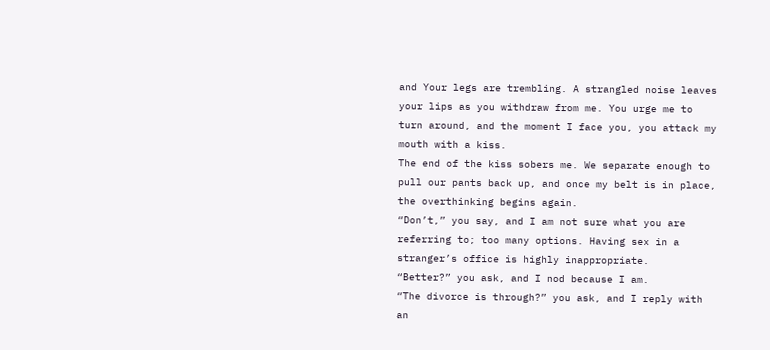and Your legs are trembling. A strangled noise leaves your lips as you withdraw from me. You urge me to turn around, and the moment I face you, you attack my mouth with a kiss.
The end of the kiss sobers me. We separate enough to pull our pants back up, and once my belt is in place, the overthinking begins again.
“Don’t,” you say, and I am not sure what you are referring to; too many options. Having sex in a stranger’s office is highly inappropriate.
“Better?” you ask, and I nod because I am.
“The divorce is through?” you ask, and I reply with an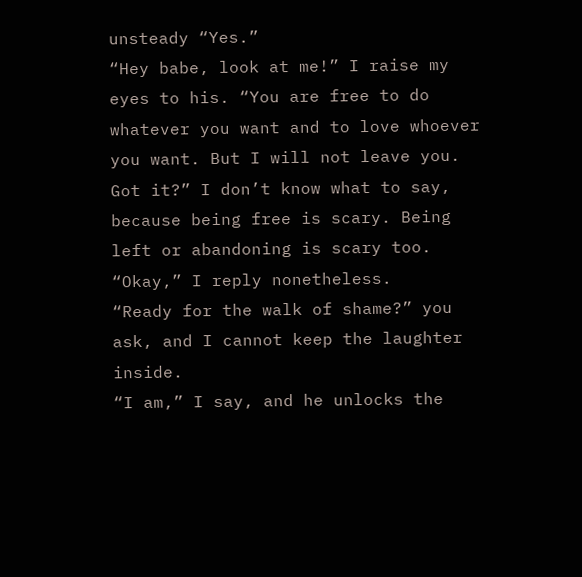unsteady “Yes.”
“Hey babe, look at me!” I raise my eyes to his. “You are free to do whatever you want and to love whoever you want. But I will not leave you. Got it?” I don’t know what to say, because being free is scary. Being left or abandoning is scary too.
“Okay,” I reply nonetheless.
“Ready for the walk of shame?” you ask, and I cannot keep the laughter inside.
“I am,” I say, and he unlocks the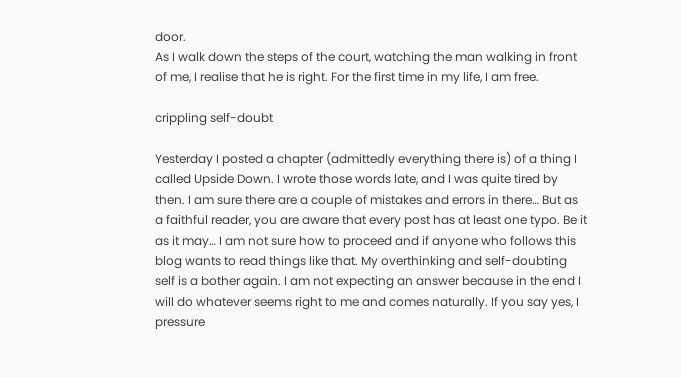door.
As I walk down the steps of the court, watching the man walking in front of me, I realise that he is right. For the first time in my life, I am free.

crippling self-doubt

Yesterday I posted a chapter (admittedly everything there is) of a thing I called Upside Down. I wrote those words late, and I was quite tired by then. I am sure there are a couple of mistakes and errors in there… But as a faithful reader, you are aware that every post has at least one typo. Be it as it may… I am not sure how to proceed and if anyone who follows this blog wants to read things like that. My overthinking and self-doubting self is a bother again. I am not expecting an answer because in the end I will do whatever seems right to me and comes naturally. If you say yes, I pressure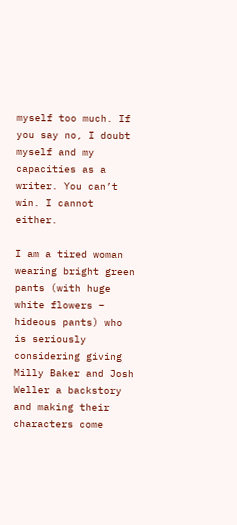myself too much. If you say no, I doubt myself and my capacities as a writer. You can’t win. I cannot either.

I am a tired woman wearing bright green pants (with huge white flowers – hideous pants) who is seriously considering giving Milly Baker and Josh Weller a backstory and making their characters come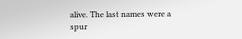alive. The last names were a spur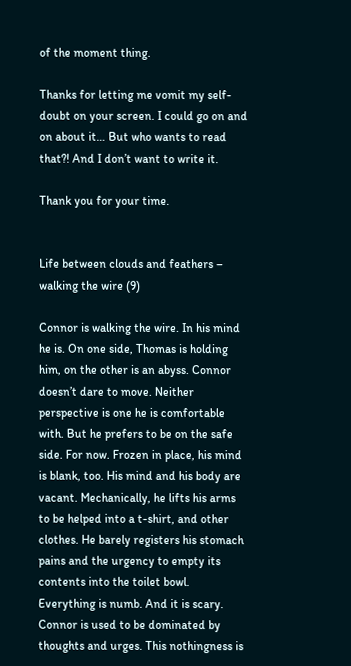of the moment thing.

Thanks for letting me vomit my self-doubt on your screen. I could go on and on about it… But who wants to read that?! And I don’t want to write it.

Thank you for your time.


Life between clouds and feathers – walking the wire (9)

Connor is walking the wire. In his mind he is. On one side, Thomas is holding him, on the other is an abyss. Connor doesn’t dare to move. Neither perspective is one he is comfortable with. But he prefers to be on the safe side. For now. Frozen in place, his mind is blank, too. His mind and his body are vacant. Mechanically, he lifts his arms to be helped into a t-shirt, and other clothes. He barely registers his stomach pains and the urgency to empty its contents into the toilet bowl. Everything is numb. And it is scary. Connor is used to be dominated by thoughts and urges. This nothingness is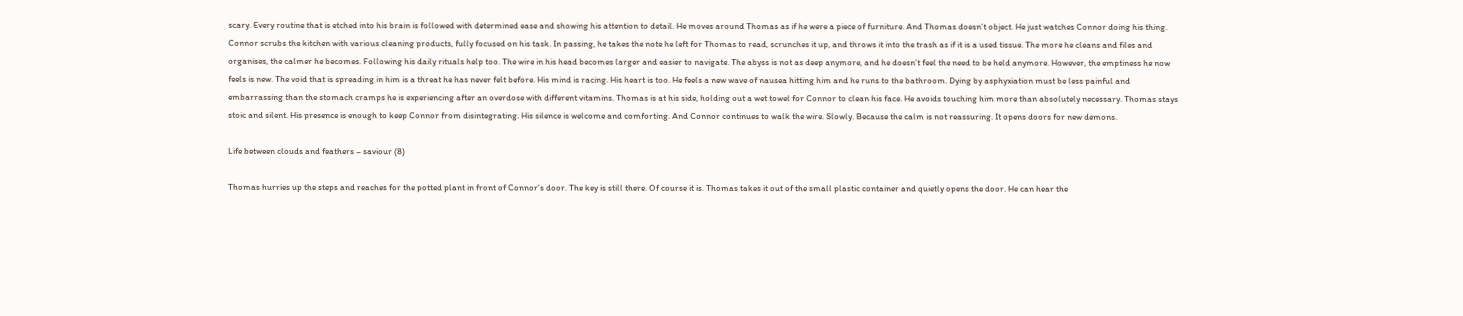scary. Every routine that is etched into his brain is followed with determined ease and showing his attention to detail. He moves around Thomas as if he were a piece of furniture. And Thomas doesn’t object. He just watches Connor doing his thing. Connor scrubs the kitchen with various cleaning products, fully focused on his task. In passing, he takes the note he left for Thomas to read, scrunches it up, and throws it into the trash as if it is a used tissue. The more he cleans and files and organises, the calmer he becomes. Following his daily rituals help too. The wire in his head becomes larger and easier to navigate. The abyss is not as deep anymore, and he doesn’t feel the need to be held anymore. However, the emptiness he now feels is new. The void that is spreading in him is a threat he has never felt before. His mind is racing. His heart is too. He feels a new wave of nausea hitting him and he runs to the bathroom. Dying by asphyxiation must be less painful and embarrassing than the stomach cramps he is experiencing after an overdose with different vitamins. Thomas is at his side, holding out a wet towel for Connor to clean his face. He avoids touching him more than absolutely necessary. Thomas stays stoic and silent. His presence is enough to keep Connor from disintegrating. His silence is welcome and comforting. And Connor continues to walk the wire. Slowly. Because the calm is not reassuring. It opens doors for new demons.

Life between clouds and feathers – saviour (8)

Thomas hurries up the steps and reaches for the potted plant in front of Connor’s door. The key is still there. Of course it is. Thomas takes it out of the small plastic container and quietly opens the door. He can hear the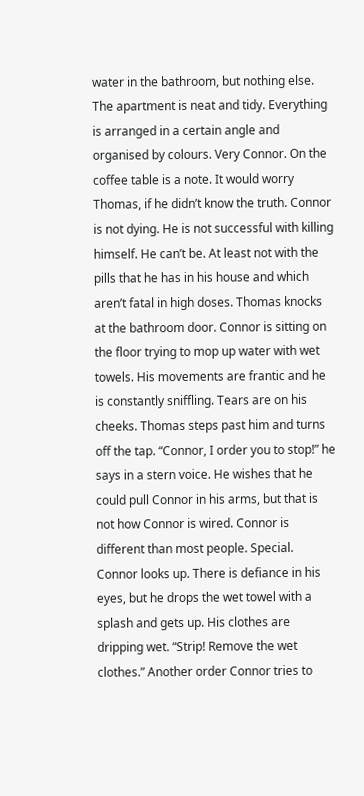water in the bathroom, but nothing else. The apartment is neat and tidy. Everything is arranged in a certain angle and organised by colours. Very Connor. On the coffee table is a note. It would worry Thomas, if he didn’t know the truth. Connor is not dying. He is not successful with killing himself. He can’t be. At least not with the pills that he has in his house and which aren’t fatal in high doses. Thomas knocks at the bathroom door. Connor is sitting on the floor trying to mop up water with wet towels. His movements are frantic and he is constantly sniffling. Tears are on his cheeks. Thomas steps past him and turns off the tap. “Connor, I order you to stop!” he says in a stern voice. He wishes that he could pull Connor in his arms, but that is not how Connor is wired. Connor is different than most people. Special. Connor looks up. There is defiance in his eyes, but he drops the wet towel with a splash and gets up. His clothes are dripping wet. “Strip! Remove the wet clothes.” Another order Connor tries to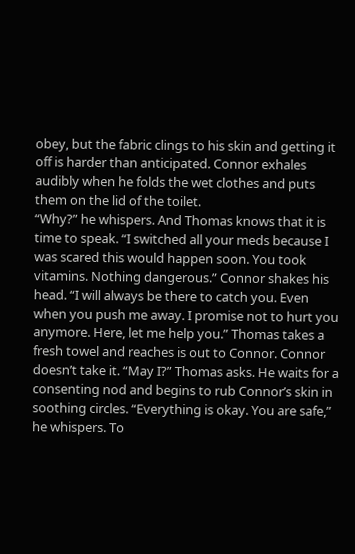obey, but the fabric clings to his skin and getting it off is harder than anticipated. Connor exhales audibly when he folds the wet clothes and puts them on the lid of the toilet.
“Why?” he whispers. And Thomas knows that it is time to speak. “I switched all your meds because I was scared this would happen soon. You took vitamins. Nothing dangerous.” Connor shakes his head. “I will always be there to catch you. Even when you push me away. I promise not to hurt you anymore. Here, let me help you.” Thomas takes a fresh towel and reaches is out to Connor. Connor doesn’t take it. “May I?” Thomas asks. He waits for a consenting nod and begins to rub Connor’s skin in soothing circles. “Everything is okay. You are safe,” he whispers. To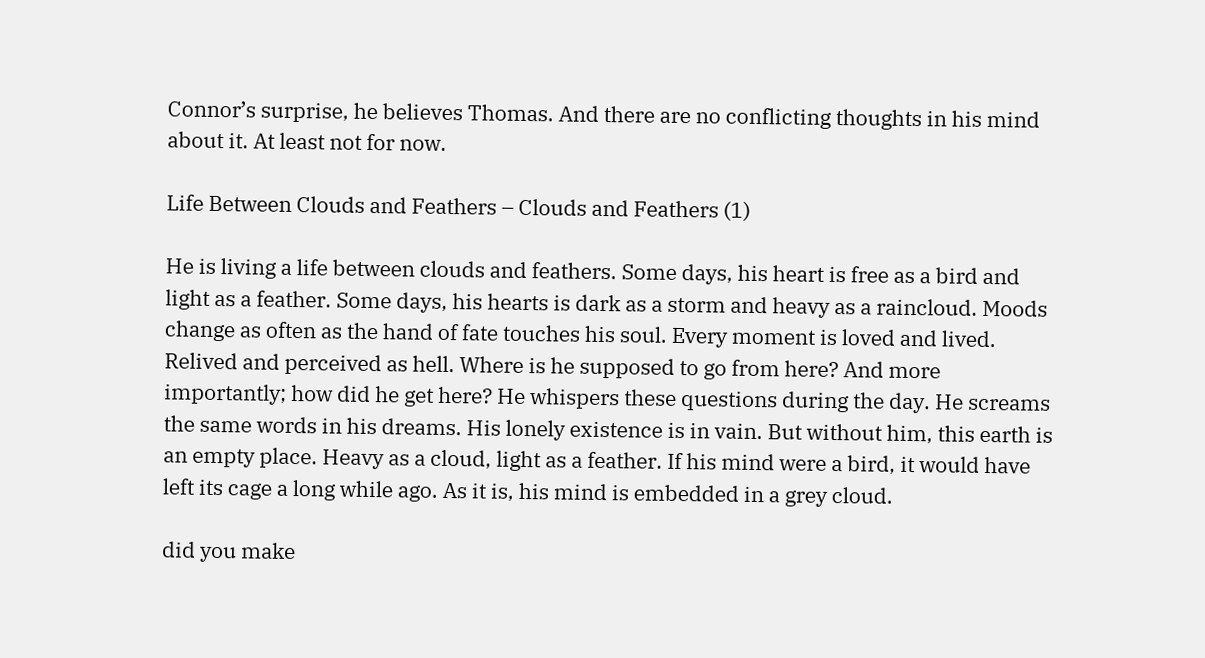Connor’s surprise, he believes Thomas. And there are no conflicting thoughts in his mind about it. At least not for now.

Life Between Clouds and Feathers – Clouds and Feathers (1)

He is living a life between clouds and feathers. Some days, his heart is free as a bird and light as a feather. Some days, his hearts is dark as a storm and heavy as a raincloud. Moods change as often as the hand of fate touches his soul. Every moment is loved and lived. Relived and perceived as hell. Where is he supposed to go from here? And more importantly; how did he get here? He whispers these questions during the day. He screams the same words in his dreams. His lonely existence is in vain. But without him, this earth is an empty place. Heavy as a cloud, light as a feather. If his mind were a bird, it would have left its cage a long while ago. As it is, his mind is embedded in a grey cloud.

did you make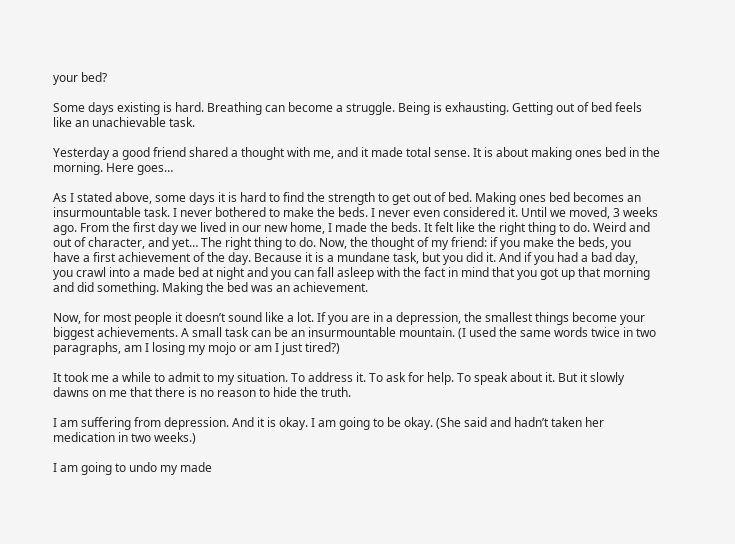your bed?

Some days existing is hard. Breathing can become a struggle. Being is exhausting. Getting out of bed feels like an unachievable task.

Yesterday a good friend shared a thought with me, and it made total sense. It is about making ones bed in the morning. Here goes…

As I stated above, some days it is hard to find the strength to get out of bed. Making ones bed becomes an insurmountable task. I never bothered to make the beds. I never even considered it. Until we moved, 3 weeks ago. From the first day we lived in our new home, I made the beds. It felt like the right thing to do. Weird and out of character, and yet… The right thing to do. Now, the thought of my friend: if you make the beds, you have a first achievement of the day. Because it is a mundane task, but you did it. And if you had a bad day, you crawl into a made bed at night and you can fall asleep with the fact in mind that you got up that morning and did something. Making the bed was an achievement.

Now, for most people it doesn’t sound like a lot. If you are in a depression, the smallest things become your biggest achievements. A small task can be an insurmountable mountain. (I used the same words twice in two paragraphs, am I losing my mojo or am I just tired?)

It took me a while to admit to my situation. To address it. To ask for help. To speak about it. But it slowly dawns on me that there is no reason to hide the truth.

I am suffering from depression. And it is okay. I am going to be okay. (She said and hadn’t taken her medication in two weeks.)

I am going to undo my made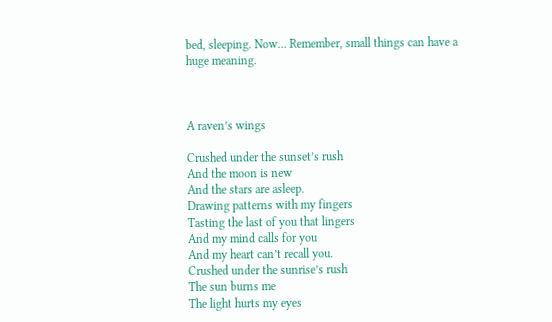bed, sleeping. Now… Remember, small things can have a huge meaning.



A raven’s wings

Crushed under the sunset’s rush
And the moon is new
And the stars are asleep.
Drawing patterns with my fingers
Tasting the last of you that lingers
And my mind calls for you
And my heart can’t recall you.
Crushed under the sunrise’s rush
The sun burns me
The light hurts my eyes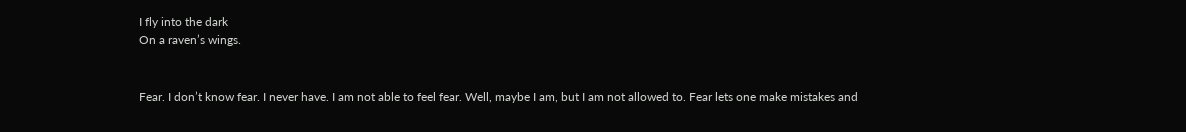I fly into the dark
On a raven’s wings.


Fear. I don’t know fear. I never have. I am not able to feel fear. Well, maybe I am, but I am not allowed to. Fear lets one make mistakes and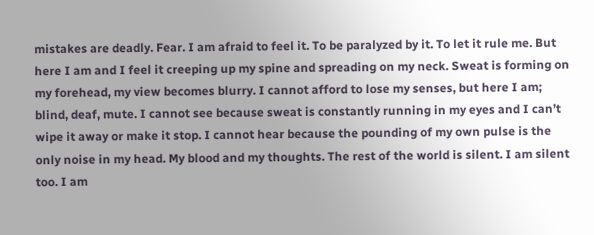mistakes are deadly. Fear. I am afraid to feel it. To be paralyzed by it. To let it rule me. But here I am and I feel it creeping up my spine and spreading on my neck. Sweat is forming on my forehead, my view becomes blurry. I cannot afford to lose my senses, but here I am; blind, deaf, mute. I cannot see because sweat is constantly running in my eyes and I can’t wipe it away or make it stop. I cannot hear because the pounding of my own pulse is the only noise in my head. My blood and my thoughts. The rest of the world is silent. I am silent too. I am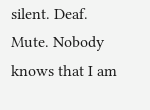silent. Deaf. Mute. Nobody knows that I am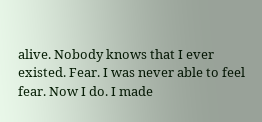alive. Nobody knows that I ever existed. Fear. I was never able to feel fear. Now I do. I made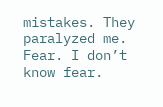mistakes. They paralyzed me. Fear. I don’t know fear.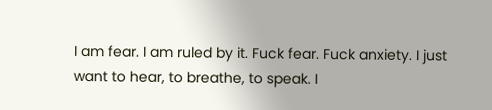I am fear. I am ruled by it. Fuck fear. Fuck anxiety. I just want to hear, to breathe, to speak. I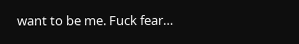want to be me. Fuck fear…